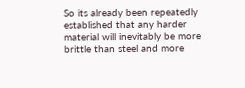So its already been repeatedly established that any harder material will inevitably be more brittle than steel and more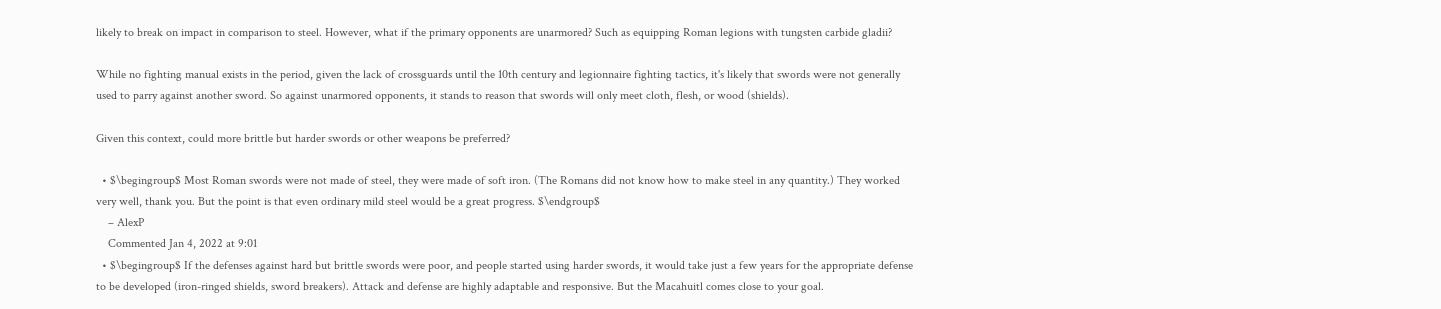likely to break on impact in comparison to steel. However, what if the primary opponents are unarmored? Such as equipping Roman legions with tungsten carbide gladii?

While no fighting manual exists in the period, given the lack of crossguards until the 10th century and legionnaire fighting tactics, it's likely that swords were not generally used to parry against another sword. So against unarmored opponents, it stands to reason that swords will only meet cloth, flesh, or wood (shields).

Given this context, could more brittle but harder swords or other weapons be preferred?

  • $\begingroup$ Most Roman swords were not made of steel, they were made of soft iron. (The Romans did not know how to make steel in any quantity.) They worked very well, thank you. But the point is that even ordinary mild steel would be a great progress. $\endgroup$
    – AlexP
    Commented Jan 4, 2022 at 9:01
  • $\begingroup$ If the defenses against hard but brittle swords were poor, and people started using harder swords, it would take just a few years for the appropriate defense to be developed (iron-ringed shields, sword breakers). Attack and defense are highly adaptable and responsive. But the Macahuitl comes close to your goal.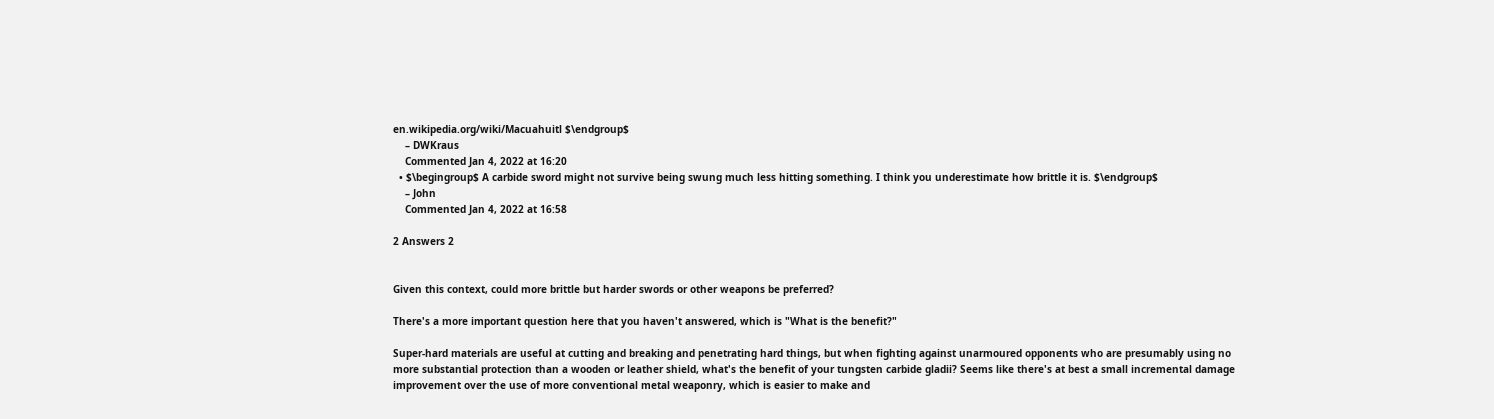en.wikipedia.org/wiki/Macuahuitl $\endgroup$
    – DWKraus
    Commented Jan 4, 2022 at 16:20
  • $\begingroup$ A carbide sword might not survive being swung much less hitting something. I think you underestimate how brittle it is. $\endgroup$
    – John
    Commented Jan 4, 2022 at 16:58

2 Answers 2


Given this context, could more brittle but harder swords or other weapons be preferred?

There's a more important question here that you haven't answered, which is "What is the benefit?"

Super-hard materials are useful at cutting and breaking and penetrating hard things, but when fighting against unarmoured opponents who are presumably using no more substantial protection than a wooden or leather shield, what's the benefit of your tungsten carbide gladii? Seems like there's at best a small incremental damage improvement over the use of more conventional metal weaponry, which is easier to make and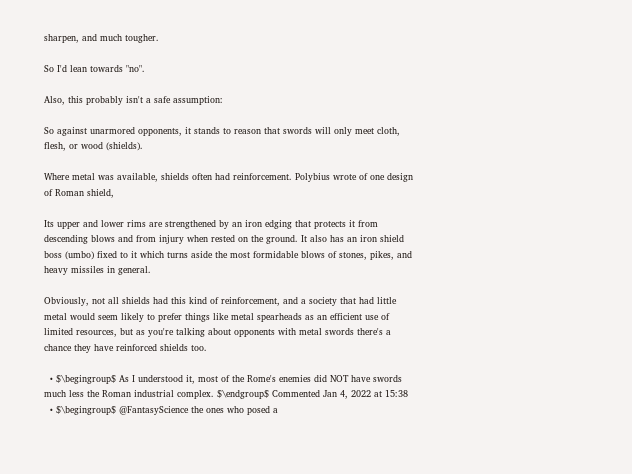sharpen, and much tougher.

So I'd lean towards "no".

Also, this probably isn't a safe assumption:

So against unarmored opponents, it stands to reason that swords will only meet cloth, flesh, or wood (shields).

Where metal was available, shields often had reinforcement. Polybius wrote of one design of Roman shield,

Its upper and lower rims are strengthened by an iron edging that protects it from descending blows and from injury when rested on the ground. It also has an iron shield boss (umbo) fixed to it which turns aside the most formidable blows of stones, pikes, and heavy missiles in general.

Obviously, not all shields had this kind of reinforcement, and a society that had little metal would seem likely to prefer things like metal spearheads as an efficient use of limited resources, but as you're talking about opponents with metal swords there's a chance they have reinforced shields too.

  • $\begingroup$ As I understood it, most of the Rome's enemies did NOT have swords much less the Roman industrial complex. $\endgroup$ Commented Jan 4, 2022 at 15:38
  • $\begingroup$ @FantasyScience the ones who posed a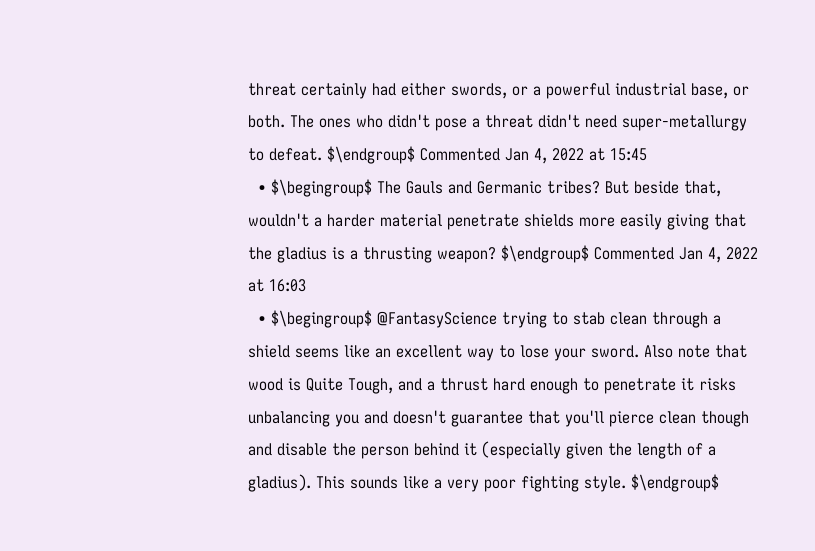threat certainly had either swords, or a powerful industrial base, or both. The ones who didn't pose a threat didn't need super-metallurgy to defeat. $\endgroup$ Commented Jan 4, 2022 at 15:45
  • $\begingroup$ The Gauls and Germanic tribes? But beside that, wouldn't a harder material penetrate shields more easily giving that the gladius is a thrusting weapon? $\endgroup$ Commented Jan 4, 2022 at 16:03
  • $\begingroup$ @FantasyScience trying to stab clean through a shield seems like an excellent way to lose your sword. Also note that wood is Quite Tough, and a thrust hard enough to penetrate it risks unbalancing you and doesn't guarantee that you'll pierce clean though and disable the person behind it (especially given the length of a gladius). This sounds like a very poor fighting style. $\endgroup$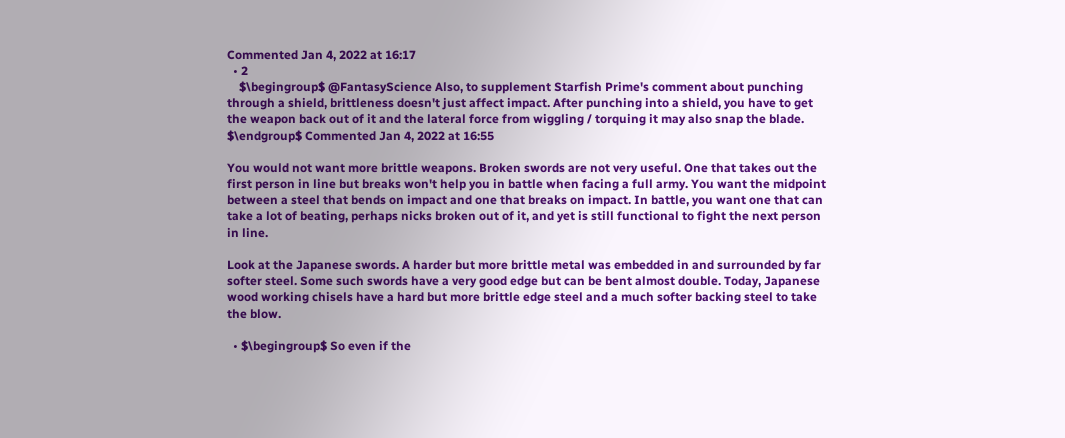Commented Jan 4, 2022 at 16:17
  • 2
    $\begingroup$ @FantasyScience Also, to supplement Starfish Prime's comment about punching through a shield, brittleness doesn't just affect impact. After punching into a shield, you have to get the weapon back out of it and the lateral force from wiggling / torquing it may also snap the blade. $\endgroup$ Commented Jan 4, 2022 at 16:55

You would not want more brittle weapons. Broken swords are not very useful. One that takes out the first person in line but breaks won't help you in battle when facing a full army. You want the midpoint between a steel that bends on impact and one that breaks on impact. In battle, you want one that can take a lot of beating, perhaps nicks broken out of it, and yet is still functional to fight the next person in line.

Look at the Japanese swords. A harder but more brittle metal was embedded in and surrounded by far softer steel. Some such swords have a very good edge but can be bent almost double. Today, Japanese wood working chisels have a hard but more brittle edge steel and a much softer backing steel to take the blow.

  • $\begingroup$ So even if the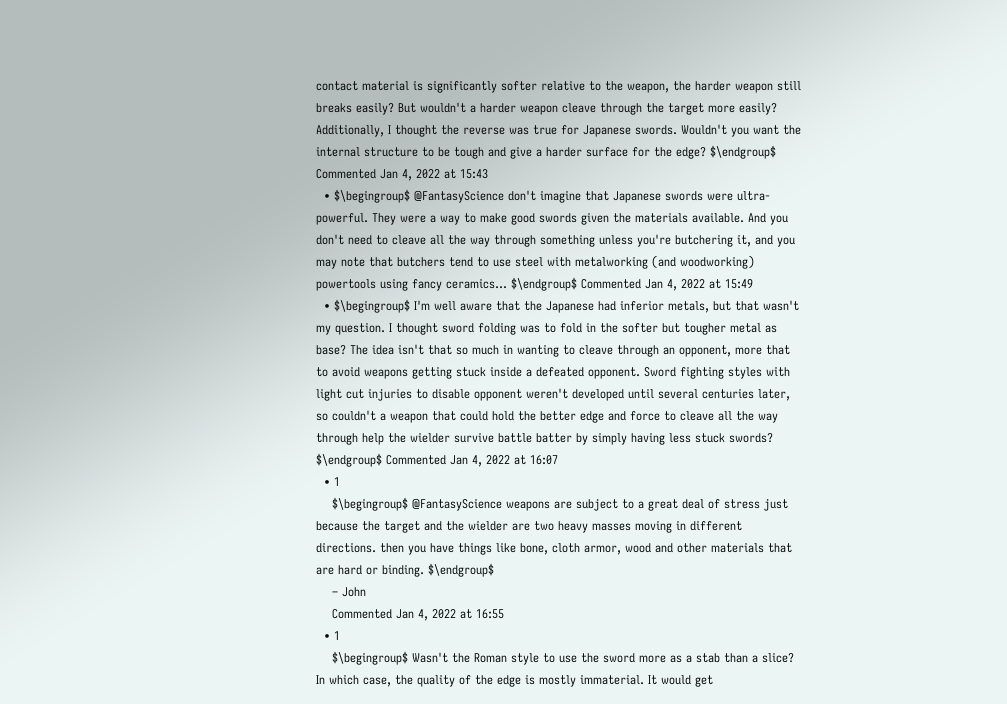contact material is significantly softer relative to the weapon, the harder weapon still breaks easily? But wouldn't a harder weapon cleave through the target more easily? Additionally, I thought the reverse was true for Japanese swords. Wouldn't you want the internal structure to be tough and give a harder surface for the edge? $\endgroup$ Commented Jan 4, 2022 at 15:43
  • $\begingroup$ @FantasyScience don't imagine that Japanese swords were ultra-powerful. They were a way to make good swords given the materials available. And you don't need to cleave all the way through something unless you're butchering it, and you may note that butchers tend to use steel with metalworking (and woodworking) powertools using fancy ceramics... $\endgroup$ Commented Jan 4, 2022 at 15:49
  • $\begingroup$ I'm well aware that the Japanese had inferior metals, but that wasn't my question. I thought sword folding was to fold in the softer but tougher metal as base? The idea isn't that so much in wanting to cleave through an opponent, more that to avoid weapons getting stuck inside a defeated opponent. Sword fighting styles with light cut injuries to disable opponent weren't developed until several centuries later, so couldn't a weapon that could hold the better edge and force to cleave all the way through help the wielder survive battle batter by simply having less stuck swords? $\endgroup$ Commented Jan 4, 2022 at 16:07
  • 1
    $\begingroup$ @FantasyScience weapons are subject to a great deal of stress just because the target and the wielder are two heavy masses moving in different directions. then you have things like bone, cloth armor, wood and other materials that are hard or binding. $\endgroup$
    – John
    Commented Jan 4, 2022 at 16:55
  • 1
    $\begingroup$ Wasn't the Roman style to use the sword more as a stab than a slice? In which case, the quality of the edge is mostly immaterial. It would get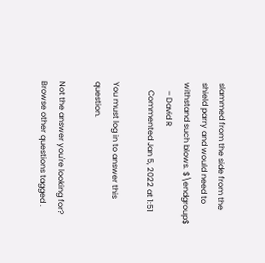slammed from the side from the shield parry and would need to withstand such blows. $\endgroup$
    – David R
    Commented Jan 5, 2022 at 1:51

You must log in to answer this question.

Not the answer you're looking for? Browse other questions tagged .